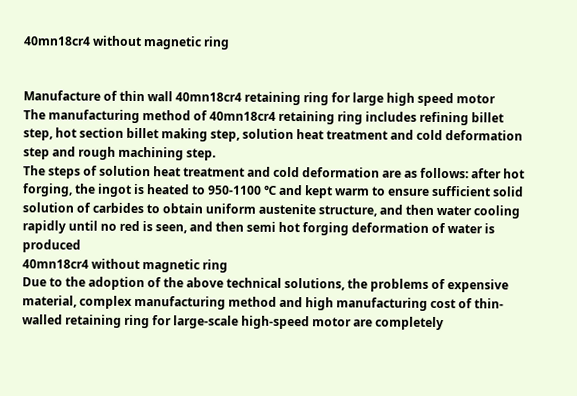40mn18cr4 without magnetic ring


Manufacture of thin wall 40mn18cr4 retaining ring for large high speed motor
The manufacturing method of 40mn18cr4 retaining ring includes refining billet step, hot section billet making step, solution heat treatment and cold deformation step and rough machining step.
The steps of solution heat treatment and cold deformation are as follows: after hot forging, the ingot is heated to 950-1100 ℃ and kept warm to ensure sufficient solid solution of carbides to obtain uniform austenite structure, and then water cooling rapidly until no red is seen, and then semi hot forging deformation of water is produced
40mn18cr4 without magnetic ring
Due to the adoption of the above technical solutions, the problems of expensive material, complex manufacturing method and high manufacturing cost of thin-walled retaining ring for large-scale high-speed motor are completely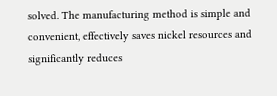solved. The manufacturing method is simple and convenient, effectively saves nickel resources and significantly reduces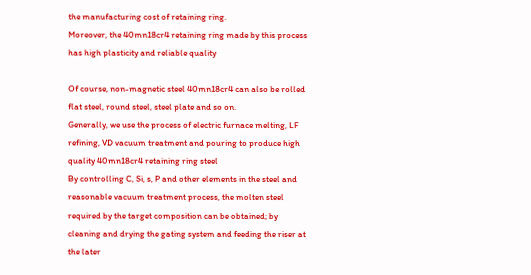the manufacturing cost of retaining ring.
Moreover, the 40mn18cr4 retaining ring made by this process has high plasticity and reliable quality

Of course, non-magnetic steel 40mn18cr4 can also be rolled flat steel, round steel, steel plate and so on.
Generally, we use the process of electric furnace melting, LF refining, VD vacuum treatment and pouring to produce high quality 40mn18cr4 retaining ring steel
By controlling C, Si, s, P and other elements in the steel and reasonable vacuum treatment process, the molten steel required by the target composition can be obtained; by cleaning and drying the gating system and feeding the riser at the later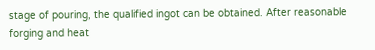stage of pouring, the qualified ingot can be obtained. After reasonable forging and heat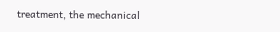treatment, the mechanical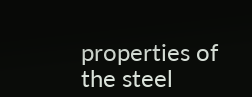properties of the steel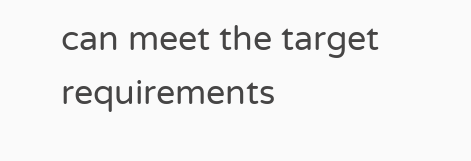can meet the target requirements